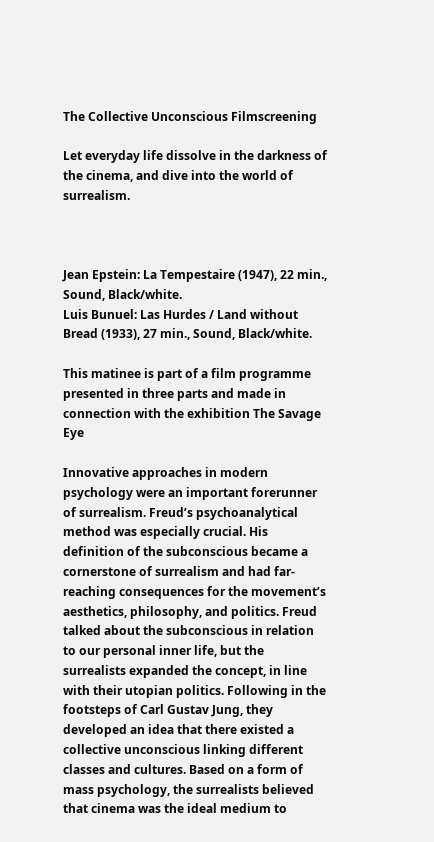The Collective Unconscious Filmscreening

Let everyday life dissolve in the darkness of the cinema, and dive into the world of surrealism.



Jean Epstein: La Tempestaire (1947), 22 min., Sound, Black/white.
Luis Bunuel: Las Hurdes / Land without Bread (1933), 27 min., Sound, Black/white.

This matinee is part of a film programme presented in three parts and made in connection with the exhibition The Savage Eye

Innovative approaches in modern psychology were an important forerunner of surrealism. Freud’s psychoanalytical method was especially crucial. His definition of the subconscious became a cornerstone of surrealism and had far-reaching consequences for the movement’s aesthetics, philosophy, and politics. Freud talked about the subconscious in relation to our personal inner life, but the surrealists expanded the concept, in line with their utopian politics. Following in the footsteps of Carl Gustav Jung, they developed an idea that there existed a collective unconscious linking different classes and cultures. Based on a form of mass psychology, the surrealists believed that cinema was the ideal medium to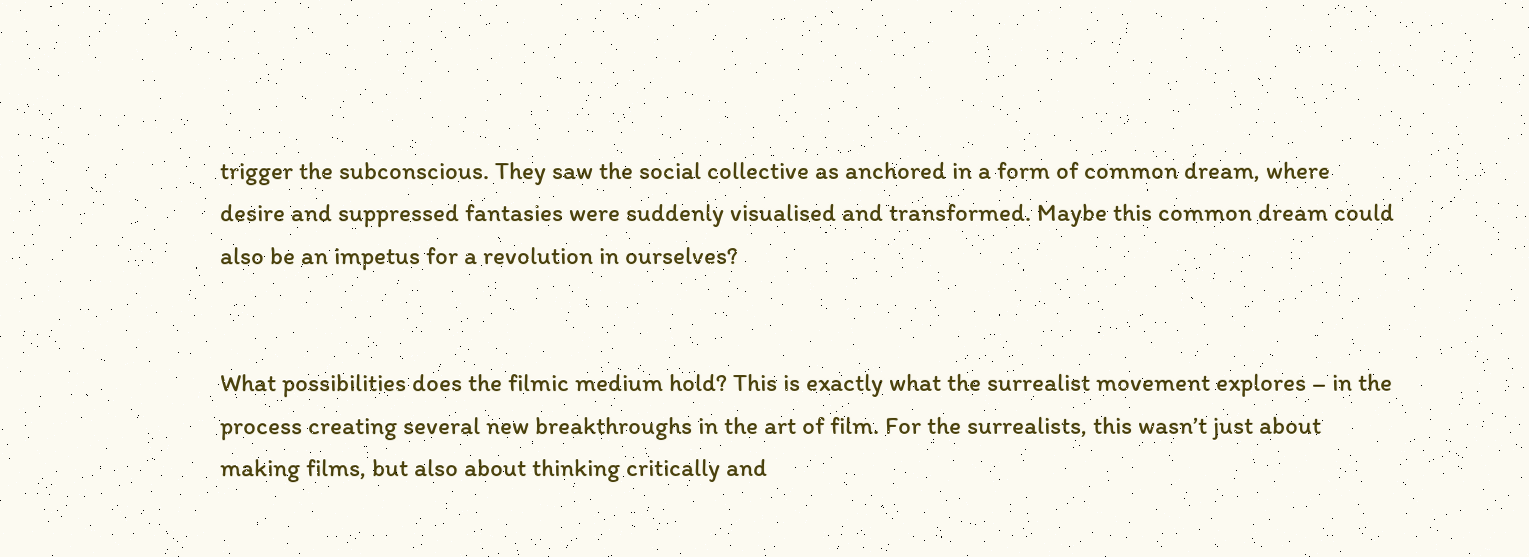trigger the subconscious. They saw the social collective as anchored in a form of common dream, where desire and suppressed fantasies were suddenly visualised and transformed. Maybe this common dream could also be an impetus for a revolution in ourselves?


What possibilities does the filmic medium hold? This is exactly what the surrealist movement explores – in the process creating several new breakthroughs in the art of film. For the surrealists, this wasn’t just about making films, but also about thinking critically and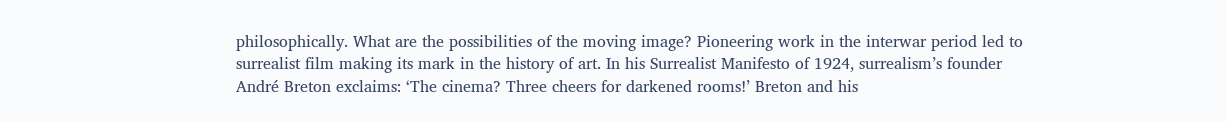philosophically. What are the possibilities of the moving image? Pioneering work in the interwar period led to surrealist film making its mark in the history of art. In his Surrealist Manifesto of 1924, surrealism’s founder André Breton exclaims: ‘The cinema? Three cheers for darkened rooms!’ Breton and his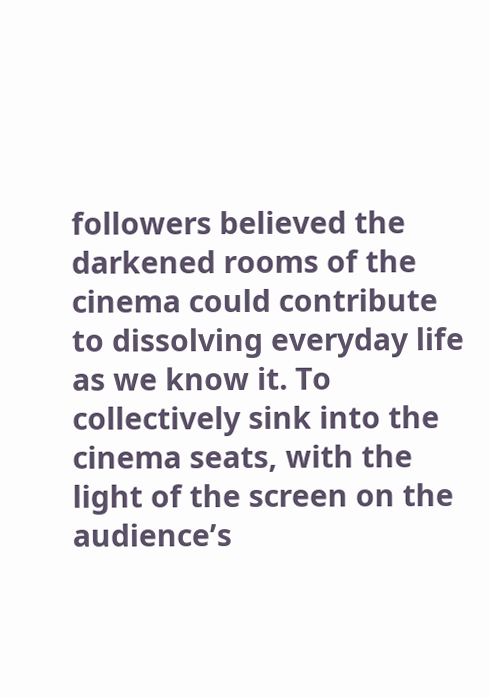followers believed the darkened rooms of the cinema could contribute to dissolving everyday life as we know it. To collectively sink into the cinema seats, with the light of the screen on the audience’s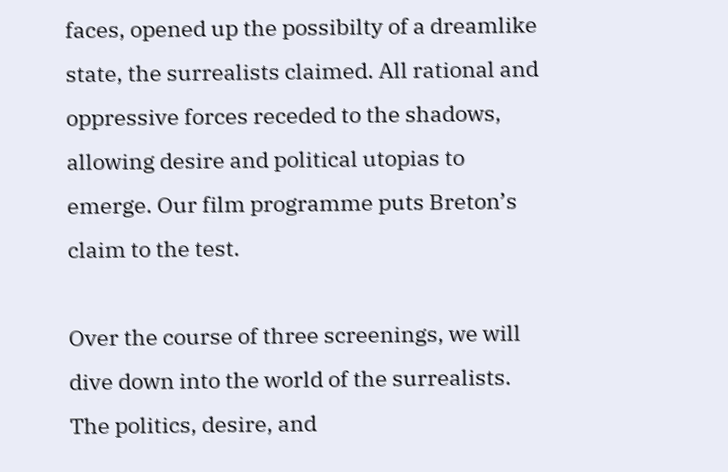faces, opened up the possibilty of a dreamlike state, the surrealists claimed. All rational and oppressive forces receded to the shadows, allowing desire and political utopias to emerge. Our film programme puts Breton’s claim to the test.

Over the course of three screenings, we will dive down into the world of the surrealists. The politics, desire, and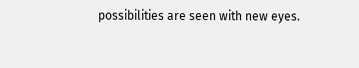possibilities are seen with new eyes.